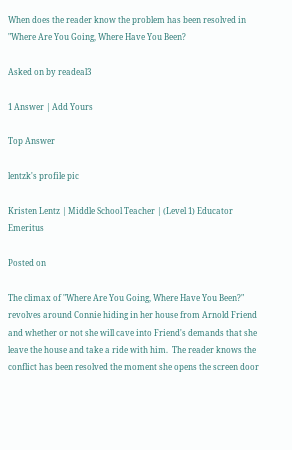When does the reader know the problem has been resolved in "Where Are You Going, Where Have You Been?

Asked on by readeal3

1 Answer | Add Yours

Top Answer

lentzk's profile pic

Kristen Lentz | Middle School Teacher | (Level 1) Educator Emeritus

Posted on

The climax of "Where Are You Going, Where Have You Been?" revolves around Connie hiding in her house from Arnold Friend and whether or not she will cave into Friend's demands that she leave the house and take a ride with him.  The reader knows the conflict has been resolved the moment she opens the screen door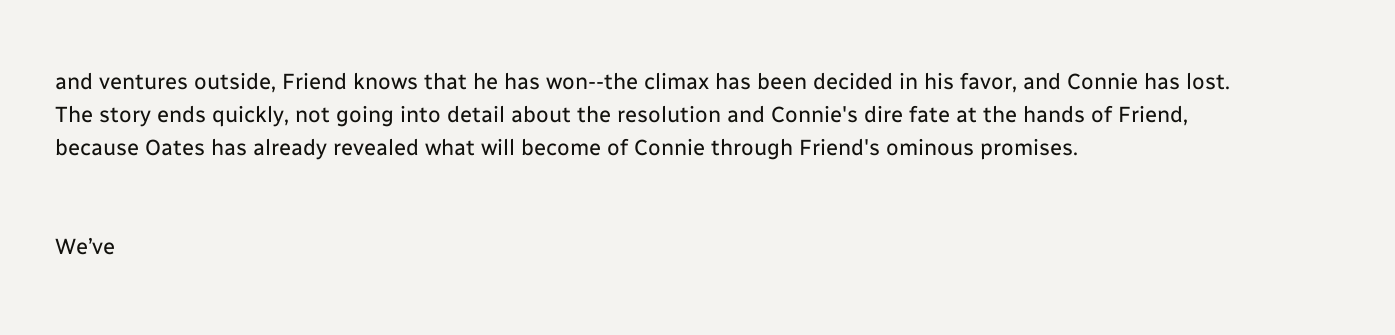and ventures outside, Friend knows that he has won--the climax has been decided in his favor, and Connie has lost.  The story ends quickly, not going into detail about the resolution and Connie's dire fate at the hands of Friend, because Oates has already revealed what will become of Connie through Friend's ominous promises.


We’ve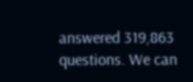answered 319,863 questions. We can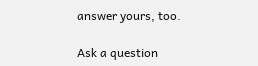answer yours, too.

Ask a question